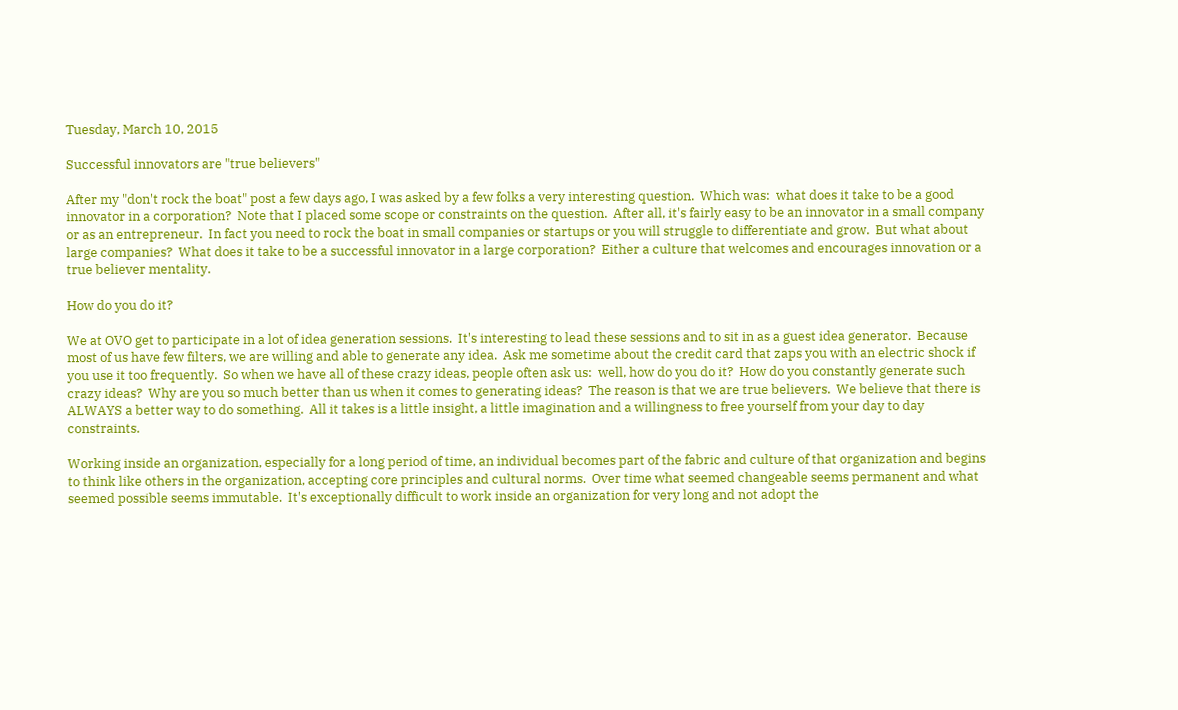Tuesday, March 10, 2015

Successful innovators are "true believers"

After my "don't rock the boat" post a few days ago, I was asked by a few folks a very interesting question.  Which was:  what does it take to be a good innovator in a corporation?  Note that I placed some scope or constraints on the question.  After all, it's fairly easy to be an innovator in a small company or as an entrepreneur.  In fact you need to rock the boat in small companies or startups or you will struggle to differentiate and grow.  But what about large companies?  What does it take to be a successful innovator in a large corporation?  Either a culture that welcomes and encourages innovation or a true believer mentality.

How do you do it?

We at OVO get to participate in a lot of idea generation sessions.  It's interesting to lead these sessions and to sit in as a guest idea generator.  Because most of us have few filters, we are willing and able to generate any idea.  Ask me sometime about the credit card that zaps you with an electric shock if you use it too frequently.  So when we have all of these crazy ideas, people often ask us:  well, how do you do it?  How do you constantly generate such crazy ideas?  Why are you so much better than us when it comes to generating ideas?  The reason is that we are true believers.  We believe that there is ALWAYS a better way to do something.  All it takes is a little insight, a little imagination and a willingness to free yourself from your day to day constraints.

Working inside an organization, especially for a long period of time, an individual becomes part of the fabric and culture of that organization and begins to think like others in the organization, accepting core principles and cultural norms.  Over time what seemed changeable seems permanent and what seemed possible seems immutable.  It's exceptionally difficult to work inside an organization for very long and not adopt the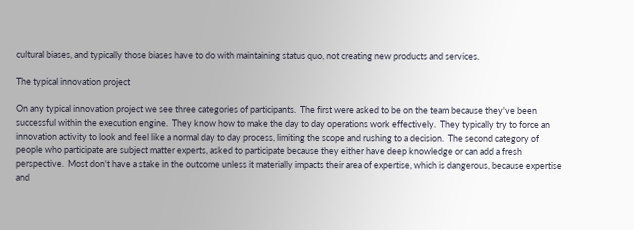cultural biases, and typically those biases have to do with maintaining status quo, not creating new products and services.

The typical innovation project

On any typical innovation project we see three categories of participants.  The first were asked to be on the team because they've been successful within the execution engine.  They know how to make the day to day operations work effectively.  They typically try to force an innovation activity to look and feel like a normal day to day process, limiting the scope and rushing to a decision.  The second category of people who participate are subject matter experts, asked to participate because they either have deep knowledge or can add a fresh perspective.  Most don't have a stake in the outcome unless it materially impacts their area of expertise, which is dangerous, because expertise and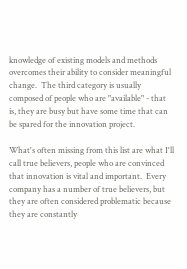knowledge of existing models and methods overcomes their ability to consider meaningful change.  The third category is usually composed of people who are "available" - that is, they are busy but have some time that can be spared for the innovation project.

What's often missing from this list are what I'll call true believers, people who are convinced that innovation is vital and important.  Every company has a number of true believers, but they are often considered problematic because they are constantly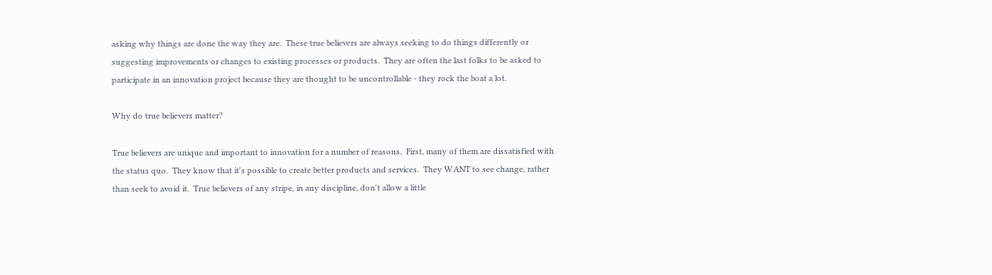asking why things are done the way they are.  These true believers are always seeking to do things differently or suggesting improvements or changes to existing processes or products.  They are often the last folks to be asked to participate in an innovation project because they are thought to be uncontrollable - they rock the boat a lot.

Why do true believers matter?

True believers are unique and important to innovation for a number of reasons.  First, many of them are dissatisfied with the status quo.  They know that it's possible to create better products and services.  They WANT to see change, rather than seek to avoid it.  True believers of any stripe, in any discipline, don't allow a little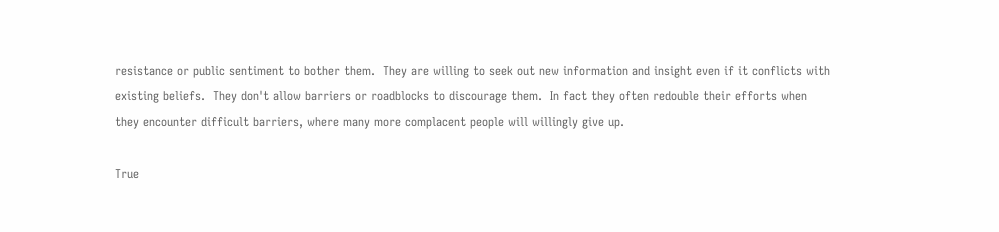resistance or public sentiment to bother them.  They are willing to seek out new information and insight even if it conflicts with existing beliefs.  They don't allow barriers or roadblocks to discourage them.  In fact they often redouble their efforts when they encounter difficult barriers, where many more complacent people will willingly give up.

True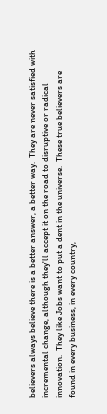believers always believe there is a better answer, a better way.  They are never satisfied with incremental change, although they'll accept it on the road to disruptive or radical innovation.  They like Jobs want to put a dent in the universe.  These true believers are found in every business, in every country,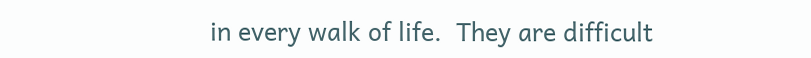in every walk of life.  They are difficult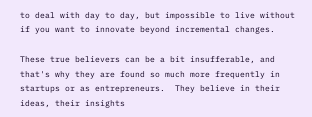to deal with day to day, but impossible to live without if you want to innovate beyond incremental changes.

These true believers can be a bit insufferable, and that's why they are found so much more frequently in startups or as entrepreneurs.  They believe in their ideas, their insights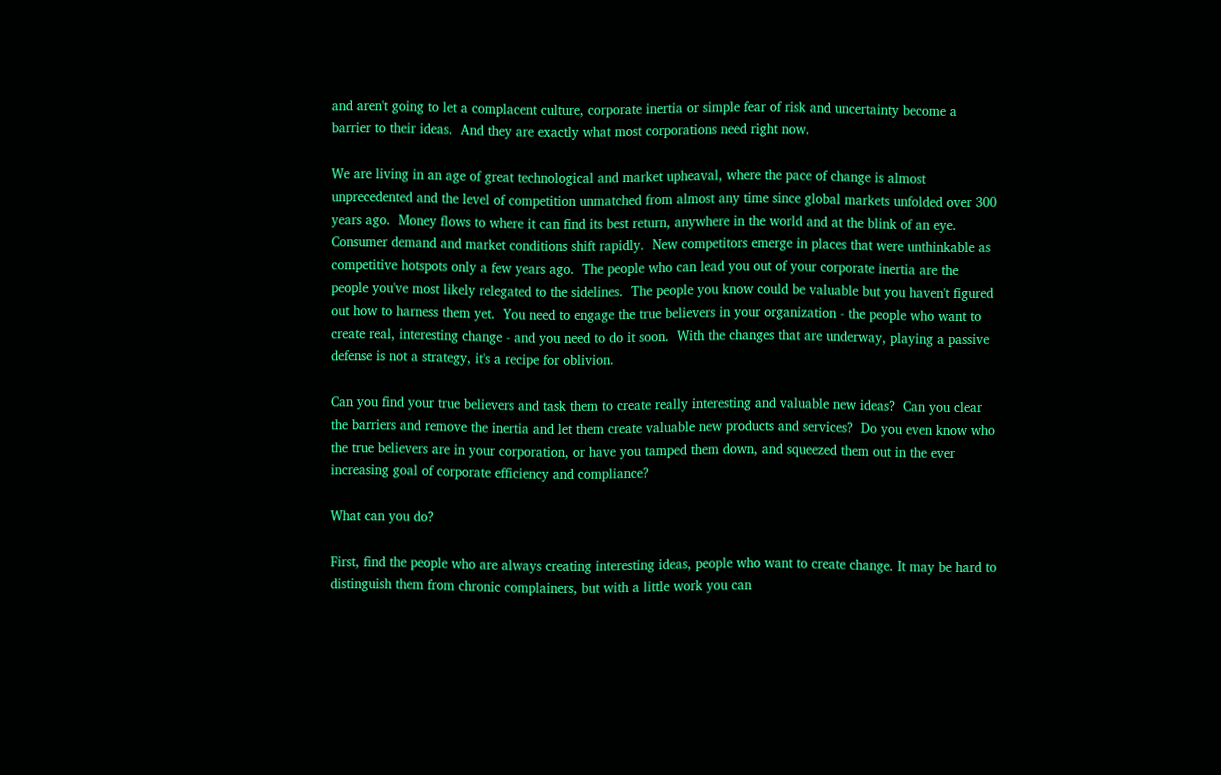and aren't going to let a complacent culture, corporate inertia or simple fear of risk and uncertainty become a barrier to their ideas.  And they are exactly what most corporations need right now.

We are living in an age of great technological and market upheaval, where the pace of change is almost unprecedented and the level of competition unmatched from almost any time since global markets unfolded over 300 years ago.  Money flows to where it can find its best return, anywhere in the world and at the blink of an eye.  Consumer demand and market conditions shift rapidly.  New competitors emerge in places that were unthinkable as competitive hotspots only a few years ago.  The people who can lead you out of your corporate inertia are the people you've most likely relegated to the sidelines.  The people you know could be valuable but you haven't figured out how to harness them yet.  You need to engage the true believers in your organization - the people who want to create real, interesting change - and you need to do it soon.  With the changes that are underway, playing a passive defense is not a strategy, it's a recipe for oblivion.

Can you find your true believers and task them to create really interesting and valuable new ideas?  Can you clear the barriers and remove the inertia and let them create valuable new products and services?  Do you even know who the true believers are in your corporation, or have you tamped them down, and squeezed them out in the ever increasing goal of corporate efficiency and compliance?

What can you do?

First, find the people who are always creating interesting ideas, people who want to create change. It may be hard to distinguish them from chronic complainers, but with a little work you can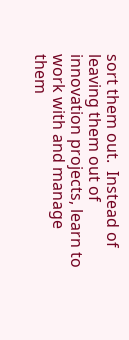sort them out.  Instead of leaving them out of innovation projects, learn to work with and manage them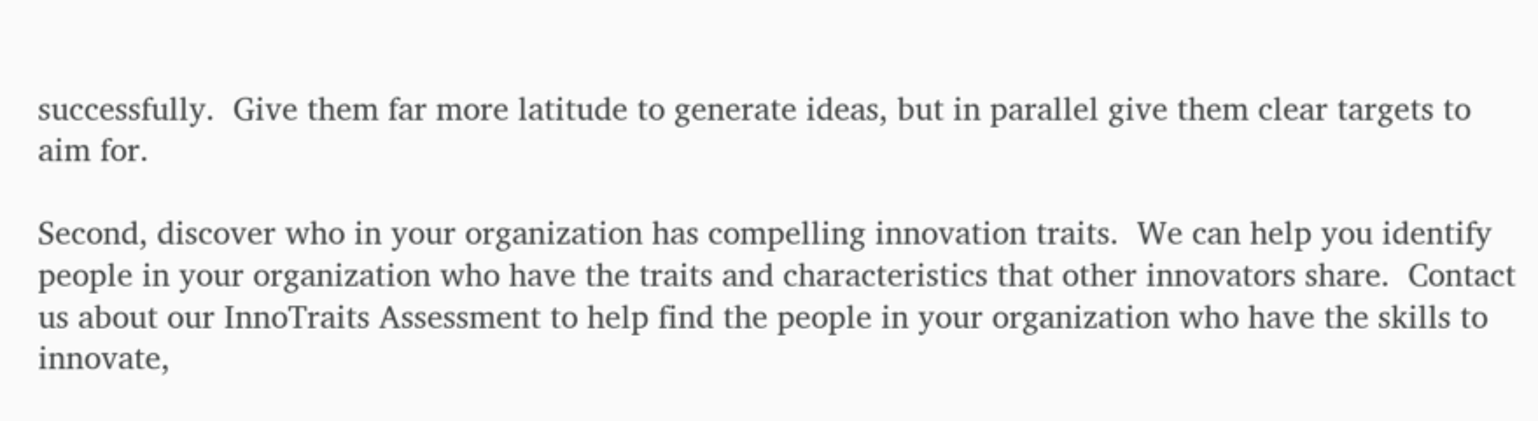successfully.  Give them far more latitude to generate ideas, but in parallel give them clear targets to aim for.

Second, discover who in your organization has compelling innovation traits.  We can help you identify people in your organization who have the traits and characteristics that other innovators share.  Contact us about our InnoTraits Assessment to help find the people in your organization who have the skills to innovate,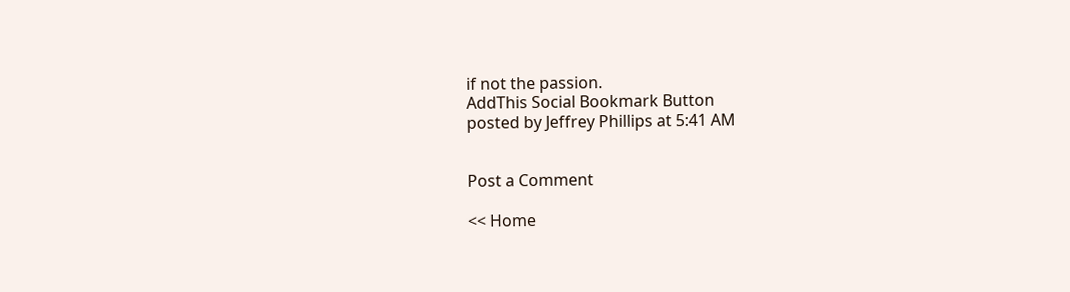if not the passion.
AddThis Social Bookmark Button
posted by Jeffrey Phillips at 5:41 AM


Post a Comment

<< Home